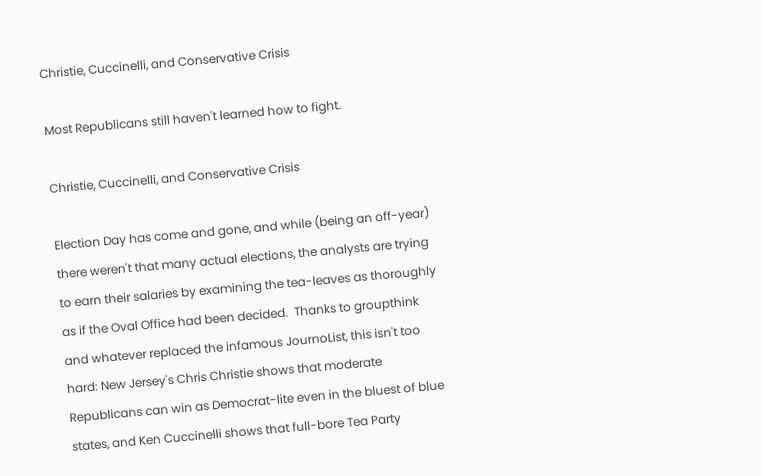Christie, Cuccinelli, and Conservative Crisis

Most Republicans still haven't learned how to fight.

Christie, Cuccinelli, and Conservative Crisis

Election Day has come and gone, and while (being an off-year) there weren't that many actual elections, the analysts are trying to earn their salaries by examining the tea-leaves as thoroughly as if the Oval Office had been decided.  Thanks to groupthink and whatever replaced the infamous JournoList, this isn't too hard: New Jersey's Chris Christie shows that moderate Republicans can win as Democrat-lite even in the bluest of blue states, and Ken Cuccinelli shows that full-bore Tea Party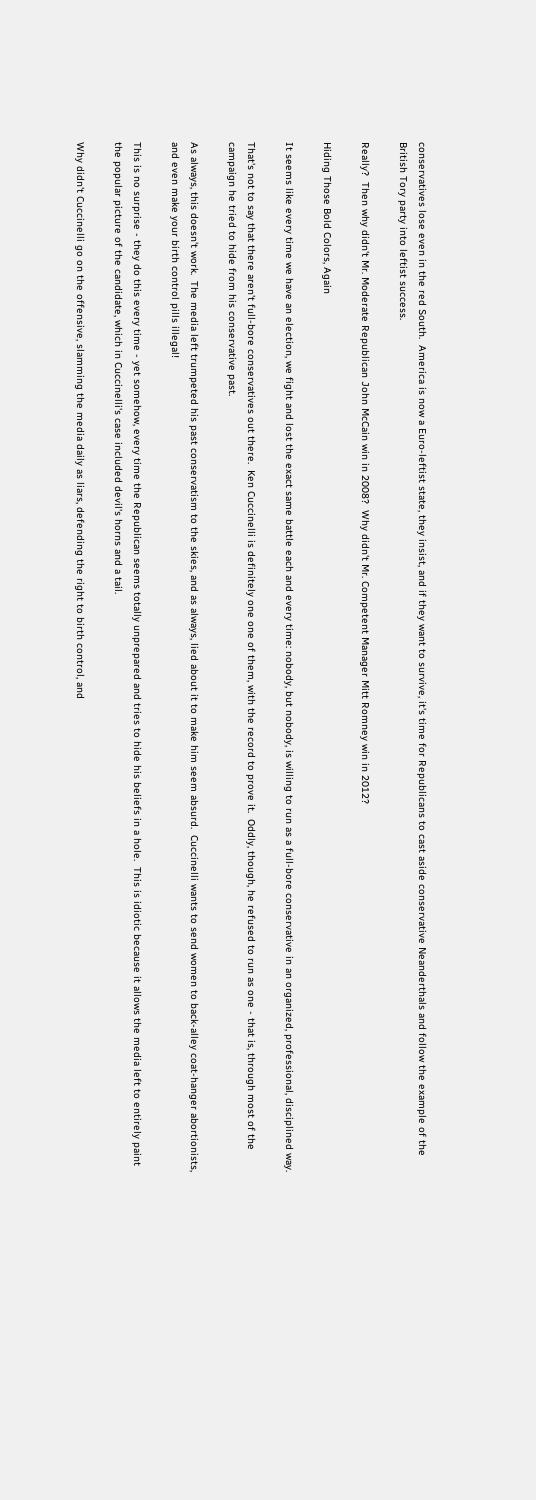conservatives lose even in the red South.  America is now a Euro-leftist state, they insist, and if they want to survive, it's time for Republicans to cast aside conservative Neanderthals and follow the example of the British Tory party into leftist success.

Really?  Then why didn't Mr. Moderate Republican John McCain win in 2008?  Why didn't Mr. Competent Manager Mitt Romney win in 2012?

Hiding Those Bold Colors, Again

It seems like every time we have an election, we fight and lost the exact same battle each and every time: nobody, but nobody, is willing to run as a full-bore conservative in an organized, professional, disciplined way.

That's not to say that there aren't full-bore conservatives out there.  Ken Cuccinelli is definitely one one of them, with the record to prove it.  Oddly, though, he refused to run as one - that is, through most of the campaign he tried to hide from his conservative past.

As always, this doesn't work.  The media left trumpeted his past conservatism to the skies, and as always, lied about it to make him seem absurd.  Cuccinelli wants to send women to back-alley coat-hanger abortionists, and even make your birth control pills illegal!

This is no surprise - they do this every time - yet somehow, every time the Republican seems totally unprepared and tries to hide his beliefs in a hole.  This is idiotic because it allows the media left to entirely paint the popular picture of the candidate, which in Cuccinelli's case included devil's horns and a tail.

Why didn't Cuccinelli go on the offensive, slamming the media daily as liars, defending the right to birth control, and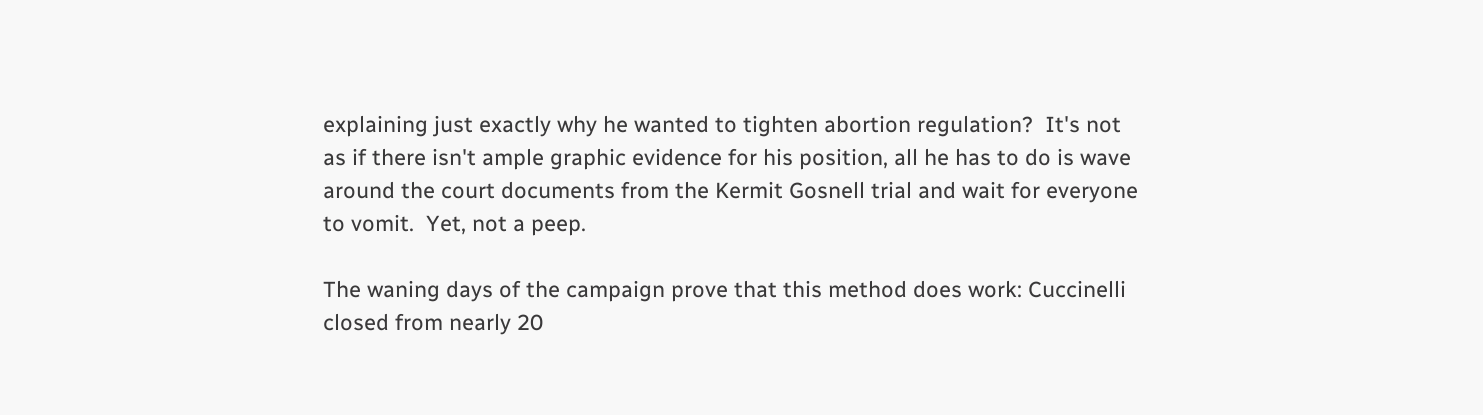explaining just exactly why he wanted to tighten abortion regulation?  It's not as if there isn't ample graphic evidence for his position, all he has to do is wave around the court documents from the Kermit Gosnell trial and wait for everyone to vomit.  Yet, not a peep.

The waning days of the campaign prove that this method does work: Cuccinelli closed from nearly 20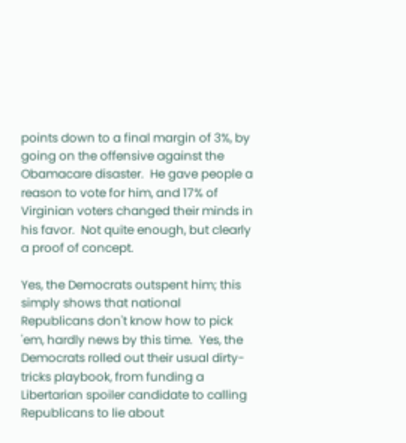points down to a final margin of 3%, by going on the offensive against the Obamacare disaster.  He gave people a reason to vote for him, and 17% of Virginian voters changed their minds in his favor.  Not quite enough, but clearly a proof of concept.

Yes, the Democrats outspent him; this simply shows that national Republicans don't know how to pick 'em, hardly news by this time.  Yes, the Democrats rolled out their usual dirty-tricks playbook, from funding a Libertarian spoiler candidate to calling Republicans to lie about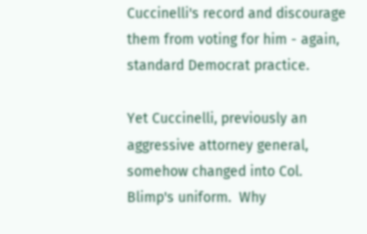Cuccinelli's record and discourage them from voting for him - again, standard Democrat practice.

Yet Cuccinelli, previously an aggressive attorney general, somehow changed into Col. Blimp's uniform.  Why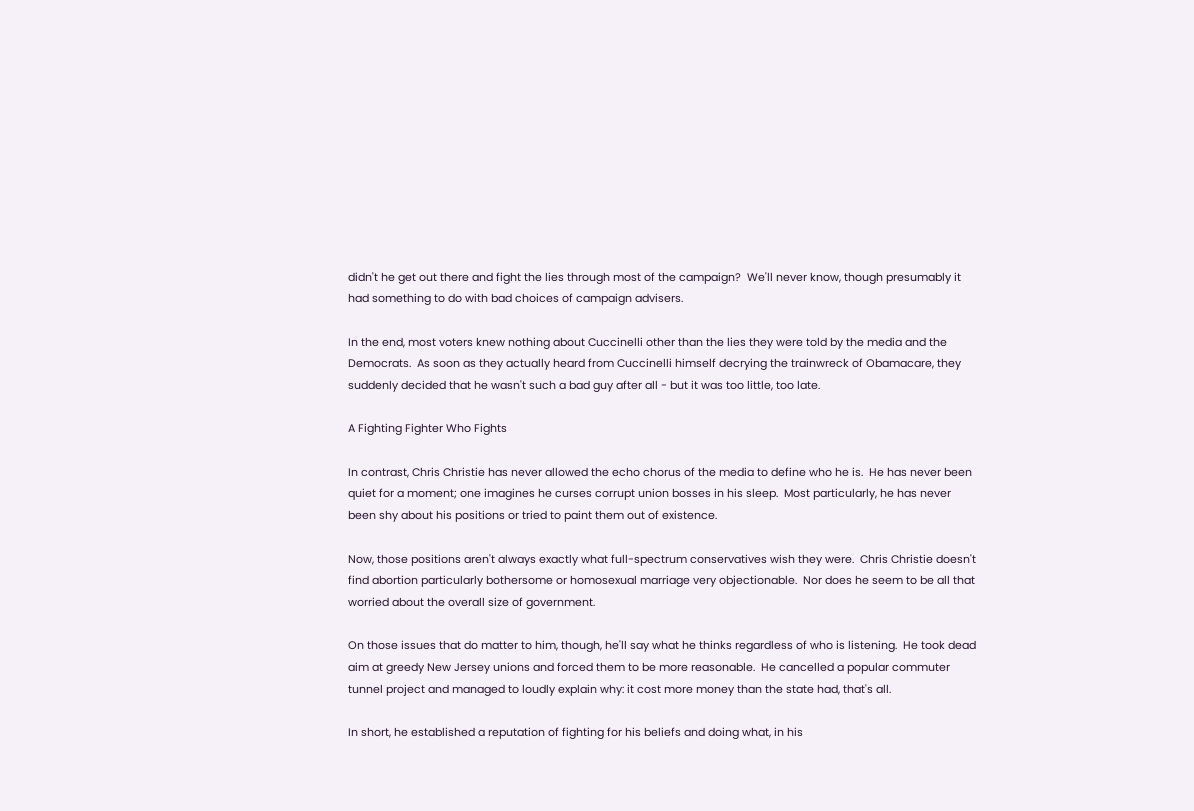didn't he get out there and fight the lies through most of the campaign?  We'll never know, though presumably it had something to do with bad choices of campaign advisers.

In the end, most voters knew nothing about Cuccinelli other than the lies they were told by the media and the Democrats.  As soon as they actually heard from Cuccinelli himself decrying the trainwreck of Obamacare, they suddenly decided that he wasn't such a bad guy after all - but it was too little, too late.

A Fighting Fighter Who Fights

In contrast, Chris Christie has never allowed the echo chorus of the media to define who he is.  He has never been quiet for a moment; one imagines he curses corrupt union bosses in his sleep.  Most particularly, he has never been shy about his positions or tried to paint them out of existence.

Now, those positions aren't always exactly what full-spectrum conservatives wish they were.  Chris Christie doesn't find abortion particularly bothersome or homosexual marriage very objectionable.  Nor does he seem to be all that worried about the overall size of government.

On those issues that do matter to him, though, he'll say what he thinks regardless of who is listening.  He took dead aim at greedy New Jersey unions and forced them to be more reasonable.  He cancelled a popular commuter tunnel project and managed to loudly explain why: it cost more money than the state had, that's all.

In short, he established a reputation of fighting for his beliefs and doing what, in his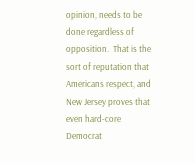opinion, needs to be done regardless of opposition.  That is the sort of reputation that Americans respect, and New Jersey proves that even hard-core Democrat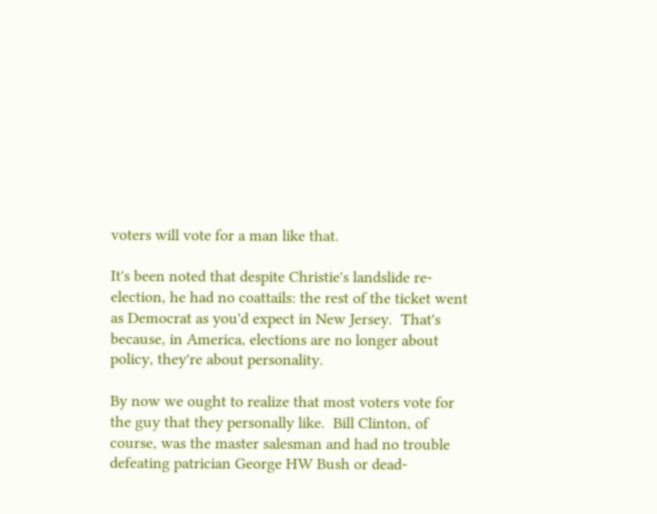voters will vote for a man like that.

It's been noted that despite Christie's landslide re-election, he had no coattails: the rest of the ticket went as Democrat as you'd expect in New Jersey.  That's because, in America, elections are no longer about policy, they're about personality.

By now we ought to realize that most voters vote for the guy that they personally like.  Bill Clinton, of course, was the master salesman and had no trouble defeating patrician George HW Bush or dead-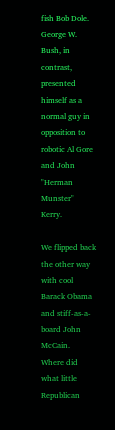fish Bob Dole.  George W. Bush, in contrast, presented himself as a normal guy in opposition to robotic Al Gore and John "Herman Munster" Kerry.

We flipped back the other way with cool Barack Obama and stiff-as-a-board John McCain.  Where did what little Republican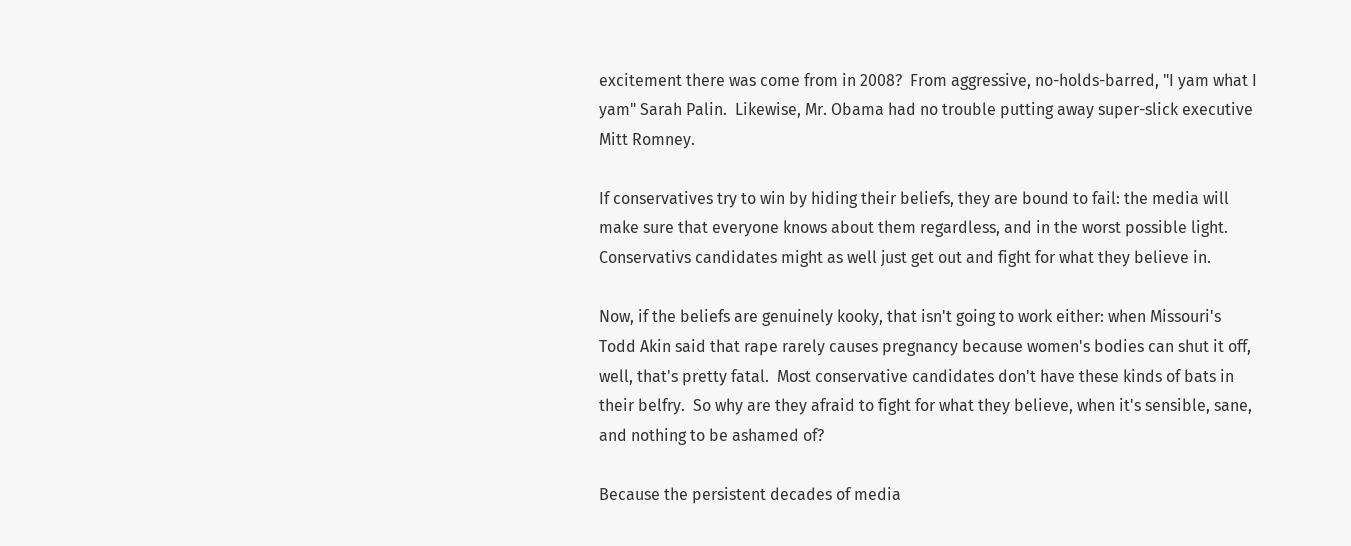excitement there was come from in 2008?  From aggressive, no-holds-barred, "I yam what I yam" Sarah Palin.  Likewise, Mr. Obama had no trouble putting away super-slick executive Mitt Romney.

If conservatives try to win by hiding their beliefs, they are bound to fail: the media will make sure that everyone knows about them regardless, and in the worst possible light.  Conservativs candidates might as well just get out and fight for what they believe in.

Now, if the beliefs are genuinely kooky, that isn't going to work either: when Missouri's Todd Akin said that rape rarely causes pregnancy because women's bodies can shut it off, well, that's pretty fatal.  Most conservative candidates don't have these kinds of bats in their belfry.  So why are they afraid to fight for what they believe, when it's sensible, sane, and nothing to be ashamed of?

Because the persistent decades of media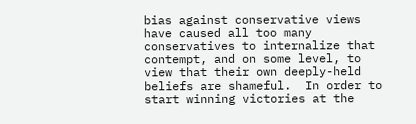bias against conservative views have caused all too many conservatives to internalize that contempt, and on some level, to view that their own deeply-held beliefs are shameful.  In order to start winning victories at the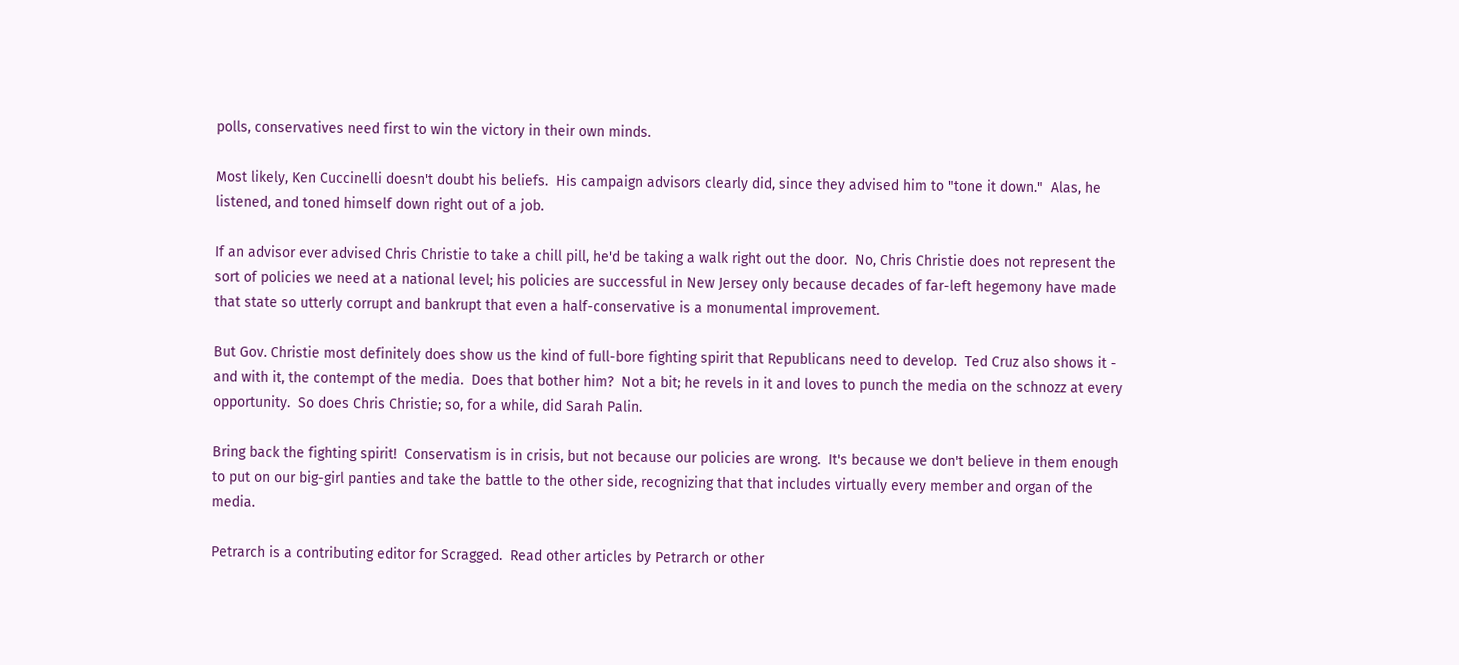polls, conservatives need first to win the victory in their own minds.

Most likely, Ken Cuccinelli doesn't doubt his beliefs.  His campaign advisors clearly did, since they advised him to "tone it down."  Alas, he listened, and toned himself down right out of a job.

If an advisor ever advised Chris Christie to take a chill pill, he'd be taking a walk right out the door.  No, Chris Christie does not represent the sort of policies we need at a national level; his policies are successful in New Jersey only because decades of far-left hegemony have made that state so utterly corrupt and bankrupt that even a half-conservative is a monumental improvement.

But Gov. Christie most definitely does show us the kind of full-bore fighting spirit that Republicans need to develop.  Ted Cruz also shows it - and with it, the contempt of the media.  Does that bother him?  Not a bit; he revels in it and loves to punch the media on the schnozz at every opportunity.  So does Chris Christie; so, for a while, did Sarah Palin.

Bring back the fighting spirit!  Conservatism is in crisis, but not because our policies are wrong.  It's because we don't believe in them enough to put on our big-girl panties and take the battle to the other side, recognizing that that includes virtually every member and organ of the media.

Petrarch is a contributing editor for Scragged.  Read other articles by Petrarch or other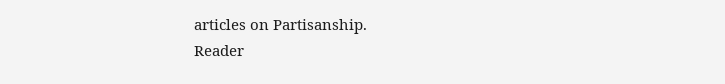articles on Partisanship.
Reader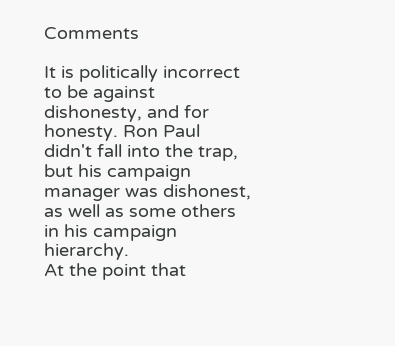Comments

It is politically incorrect to be against dishonesty, and for honesty. Ron Paul didn't fall into the trap, but his campaign manager was dishonest, as well as some others in his campaign hierarchy.
At the point that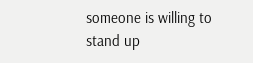someone is willing to stand up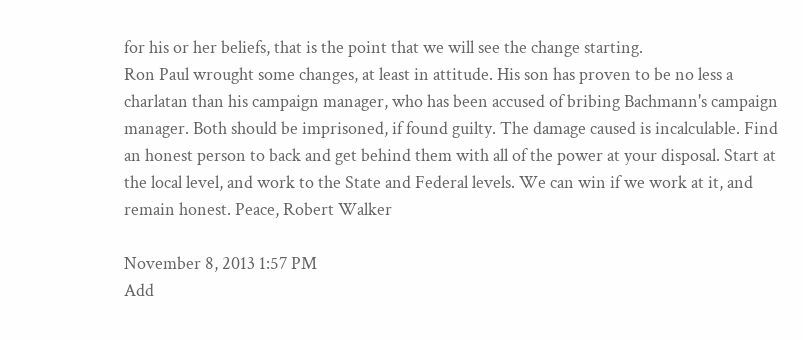for his or her beliefs, that is the point that we will see the change starting.
Ron Paul wrought some changes, at least in attitude. His son has proven to be no less a charlatan than his campaign manager, who has been accused of bribing Bachmann's campaign manager. Both should be imprisoned, if found guilty. The damage caused is incalculable. Find an honest person to back and get behind them with all of the power at your disposal. Start at the local level, and work to the State and Federal levels. We can win if we work at it, and remain honest. Peace, Robert Walker

November 8, 2013 1:57 PM
Add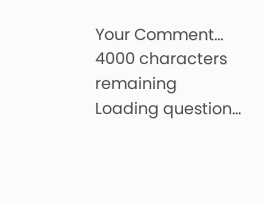Your Comment...
4000 characters remaining
Loading question...